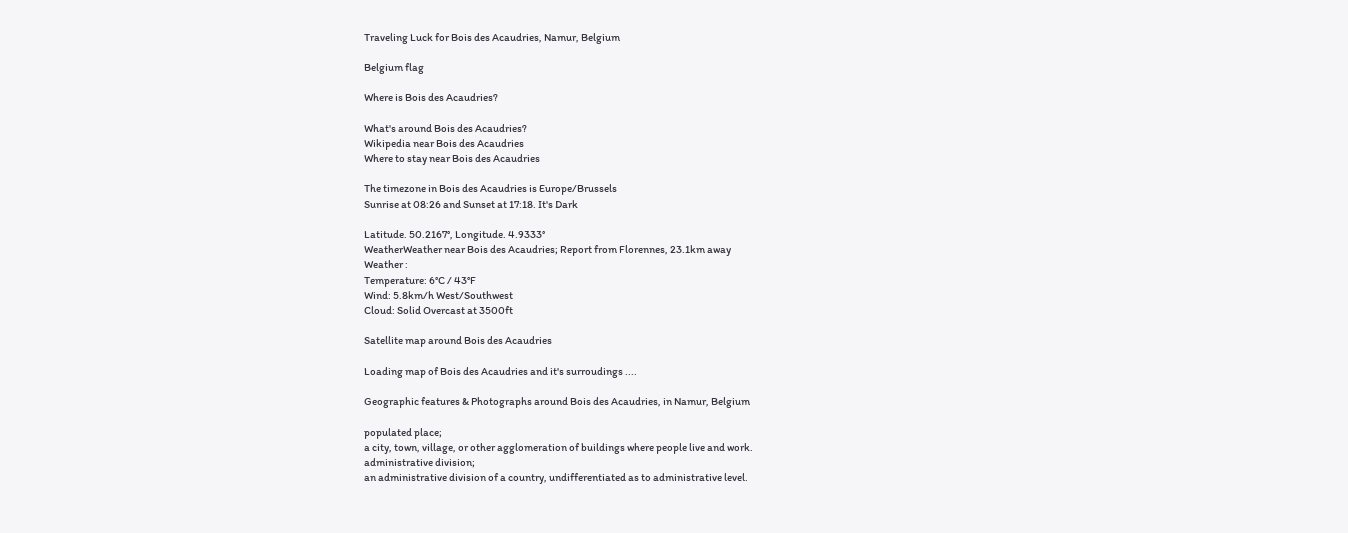Traveling Luck for Bois des Acaudries, Namur, Belgium

Belgium flag

Where is Bois des Acaudries?

What's around Bois des Acaudries?
Wikipedia near Bois des Acaudries
Where to stay near Bois des Acaudries

The timezone in Bois des Acaudries is Europe/Brussels
Sunrise at 08:26 and Sunset at 17:18. It's Dark

Latitude. 50.2167°, Longitude. 4.9333°
WeatherWeather near Bois des Acaudries; Report from Florennes, 23.1km away
Weather :
Temperature: 6°C / 43°F
Wind: 5.8km/h West/Southwest
Cloud: Solid Overcast at 3500ft

Satellite map around Bois des Acaudries

Loading map of Bois des Acaudries and it's surroudings ....

Geographic features & Photographs around Bois des Acaudries, in Namur, Belgium

populated place;
a city, town, village, or other agglomeration of buildings where people live and work.
administrative division;
an administrative division of a country, undifferentiated as to administrative level.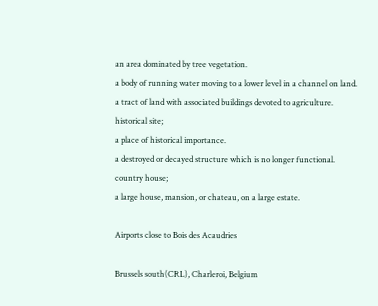an area dominated by tree vegetation.
a body of running water moving to a lower level in a channel on land.
a tract of land with associated buildings devoted to agriculture.
historical site;
a place of historical importance.
a destroyed or decayed structure which is no longer functional.
country house;
a large house, mansion, or chateau, on a large estate.

Airports close to Bois des Acaudries

Brussels south(CRL), Charleroi, Belgium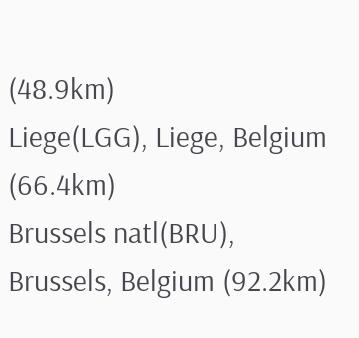(48.9km)
Liege(LGG), Liege, Belgium (66.4km)
Brussels natl(BRU), Brussels, Belgium (92.2km)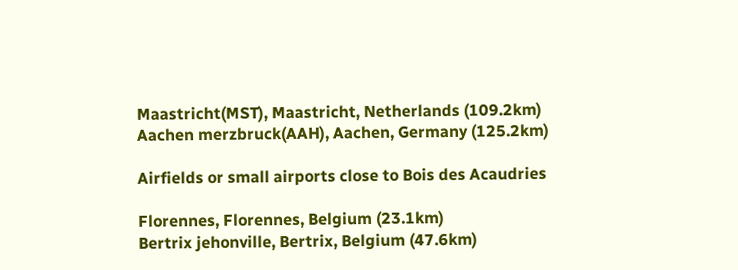Maastricht(MST), Maastricht, Netherlands (109.2km)
Aachen merzbruck(AAH), Aachen, Germany (125.2km)

Airfields or small airports close to Bois des Acaudries

Florennes, Florennes, Belgium (23.1km)
Bertrix jehonville, Bertrix, Belgium (47.6km)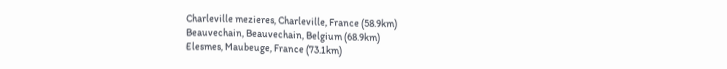Charleville mezieres, Charleville, France (58.9km)
Beauvechain, Beauvechain, Belgium (68.9km)
Elesmes, Maubeuge, France (73.1km)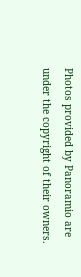Photos provided by Panoramio are under the copyright of their owners.